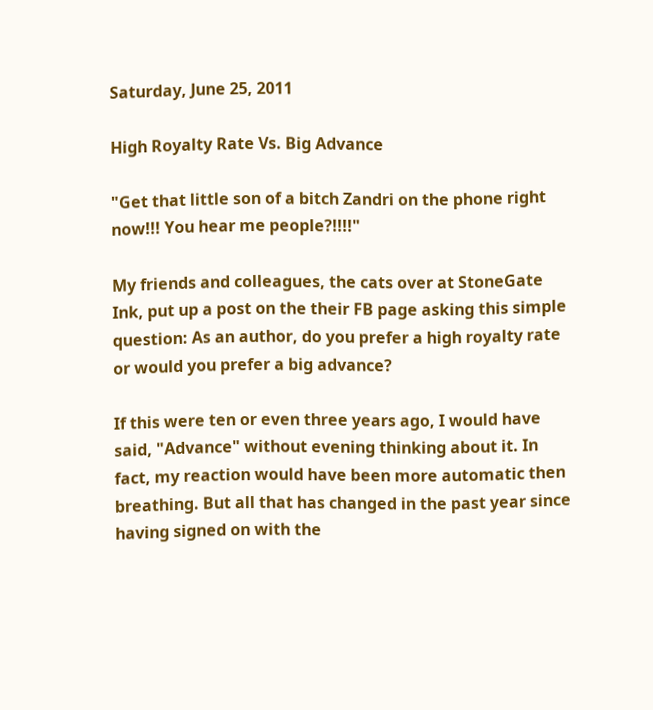Saturday, June 25, 2011

High Royalty Rate Vs. Big Advance

"Get that little son of a bitch Zandri on the phone right now!!! You hear me people?!!!!"

My friends and colleagues, the cats over at StoneGate Ink, put up a post on the their FB page asking this simple question: As an author, do you prefer a high royalty rate or would you prefer a big advance?

If this were ten or even three years ago, I would have said, "Advance" without evening thinking about it. In fact, my reaction would have been more automatic then breathing. But all that has changed in the past year since having signed on with the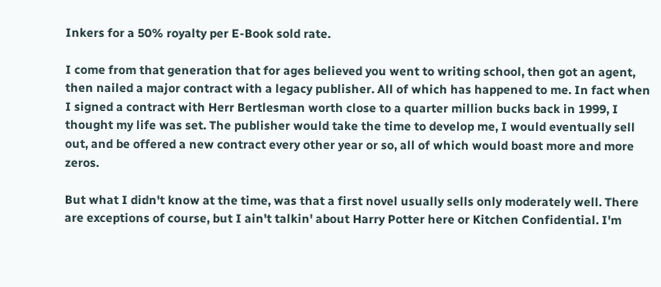Inkers for a 50% royalty per E-Book sold rate.

I come from that generation that for ages believed you went to writing school, then got an agent, then nailed a major contract with a legacy publisher. All of which has happened to me. In fact when I signed a contract with Herr Bertlesman worth close to a quarter million bucks back in 1999, I thought my life was set. The publisher would take the time to develop me, I would eventually sell out, and be offered a new contract every other year or so, all of which would boast more and more zeros.

But what I didn't know at the time, was that a first novel usually sells only moderately well. There are exceptions of course, but I ain't talkin' about Harry Potter here or Kitchen Confidential. I'm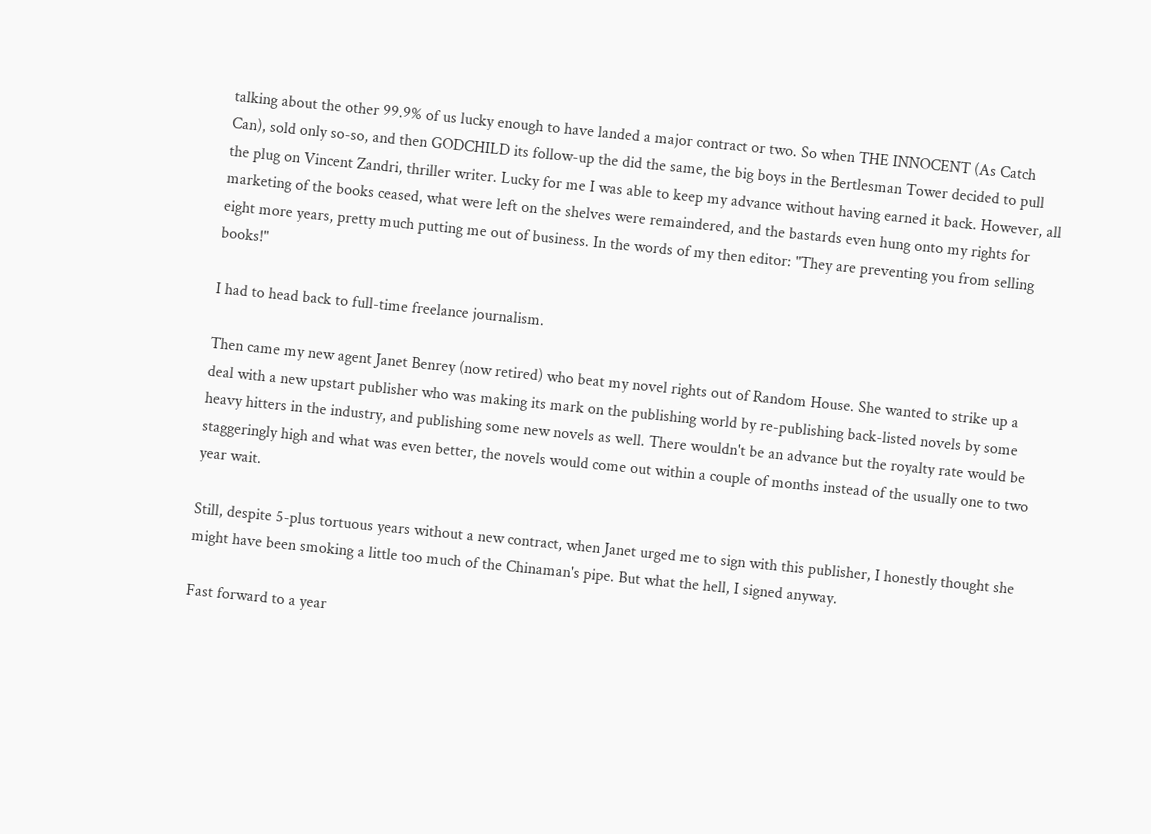talking about the other 99.9% of us lucky enough to have landed a major contract or two. So when THE INNOCENT (As Catch Can), sold only so-so, and then GODCHILD its follow-up the did the same, the big boys in the Bertlesman Tower decided to pull the plug on Vincent Zandri, thriller writer. Lucky for me I was able to keep my advance without having earned it back. However, all marketing of the books ceased, what were left on the shelves were remaindered, and the bastards even hung onto my rights for eight more years, pretty much putting me out of business. In the words of my then editor: "They are preventing you from selling books!"

I had to head back to full-time freelance journalism.

Then came my new agent Janet Benrey (now retired) who beat my novel rights out of Random House. She wanted to strike up a deal with a new upstart publisher who was making its mark on the publishing world by re-publishing back-listed novels by some heavy hitters in the industry, and publishing some new novels as well. There wouldn't be an advance but the royalty rate would be staggeringly high and what was even better, the novels would come out within a couple of months instead of the usually one to two year wait.

Still, despite 5-plus tortuous years without a new contract, when Janet urged me to sign with this publisher, I honestly thought she might have been smoking a little too much of the Chinaman's pipe. But what the hell, I signed anyway.

Fast forward to a year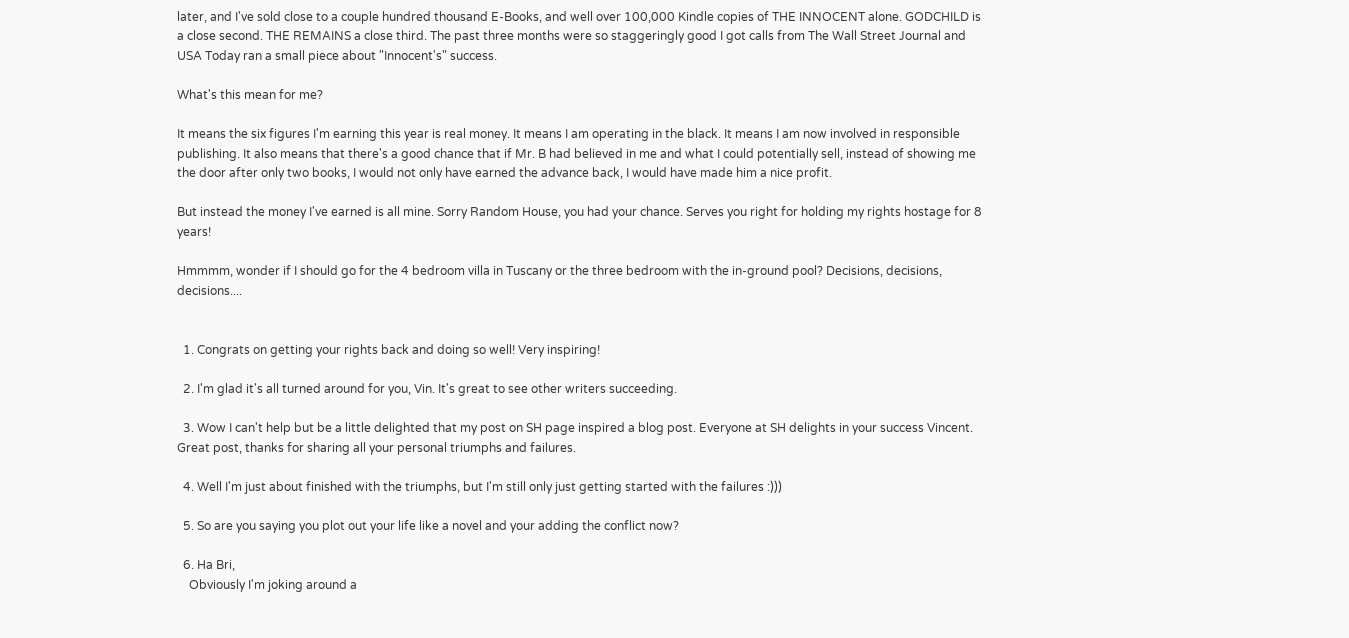later, and I've sold close to a couple hundred thousand E-Books, and well over 100,000 Kindle copies of THE INNOCENT alone. GODCHILD is a close second. THE REMAINS a close third. The past three months were so staggeringly good I got calls from The Wall Street Journal and USA Today ran a small piece about "Innocent's" success.

What's this mean for me?

It means the six figures I'm earning this year is real money. It means I am operating in the black. It means I am now involved in responsible publishing. It also means that there's a good chance that if Mr. B had believed in me and what I could potentially sell, instead of showing me the door after only two books, I would not only have earned the advance back, I would have made him a nice profit.

But instead the money I've earned is all mine. Sorry Random House, you had your chance. Serves you right for holding my rights hostage for 8 years!

Hmmmm, wonder if I should go for the 4 bedroom villa in Tuscany or the three bedroom with the in-ground pool? Decisions, decisions, decisions....


  1. Congrats on getting your rights back and doing so well! Very inspiring!

  2. I'm glad it's all turned around for you, Vin. It's great to see other writers succeeding.

  3. Wow I can't help but be a little delighted that my post on SH page inspired a blog post. Everyone at SH delights in your success Vincent. Great post, thanks for sharing all your personal triumphs and failures.

  4. Well I'm just about finished with the triumphs, but I'm still only just getting started with the failures :)))

  5. So are you saying you plot out your life like a novel and your adding the conflict now?

  6. Ha Bri,
    Obviously I'm joking around a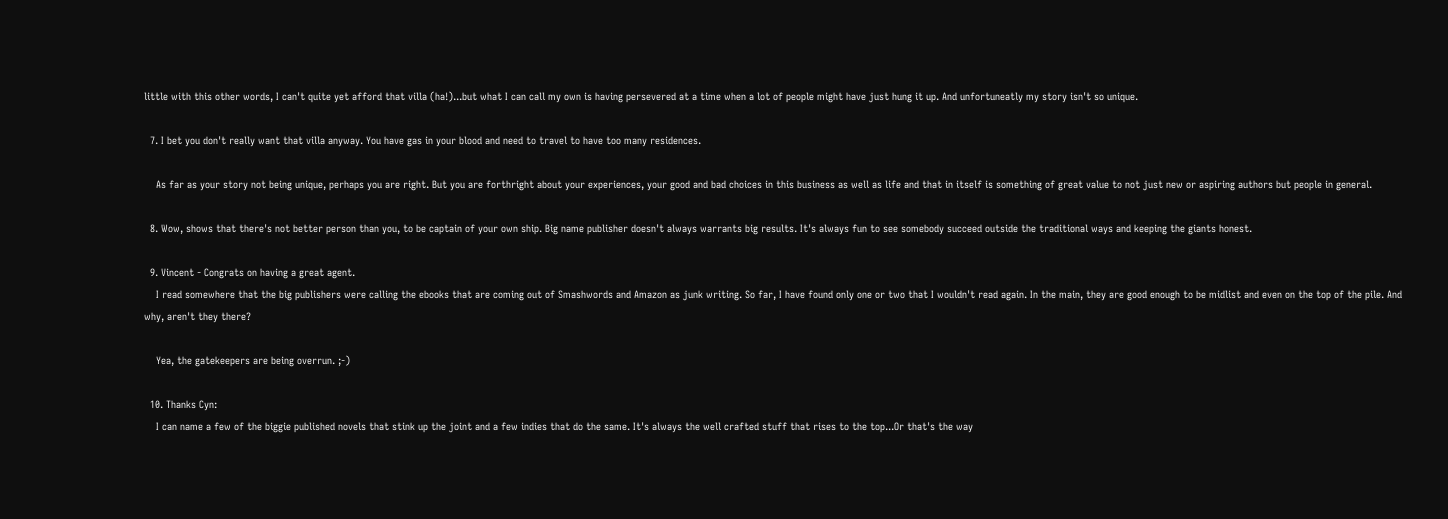little with this other words, I can't quite yet afford that villa (ha!)...but what I can call my own is having persevered at a time when a lot of people might have just hung it up. And unfortuneatly my story isn't so unique.

  7. I bet you don't really want that villa anyway. You have gas in your blood and need to travel to have too many residences.

    As far as your story not being unique, perhaps you are right. But you are forthright about your experiences, your good and bad choices in this business as well as life and that in itself is something of great value to not just new or aspiring authors but people in general.

  8. Wow, shows that there's not better person than you, to be captain of your own ship. Big name publisher doesn't always warrants big results. It's always fun to see somebody succeed outside the traditional ways and keeping the giants honest.

  9. Vincent - Congrats on having a great agent.
    I read somewhere that the big publishers were calling the ebooks that are coming out of Smashwords and Amazon as junk writing. So far, I have found only one or two that I wouldn't read again. In the main, they are good enough to be midlist and even on the top of the pile. And why, aren't they there?

    Yea, the gatekeepers are being overrun. ;-)

  10. Thanks Cyn:
    I can name a few of the biggie published novels that stink up the joint and a few indies that do the same. It's always the well crafted stuff that rises to the top...Or that's the way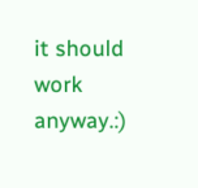it should work anyway.:)